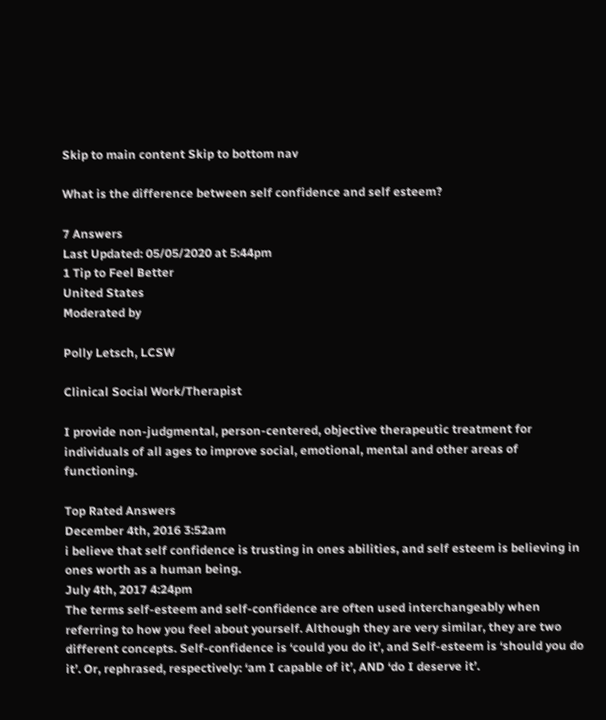Skip to main content Skip to bottom nav

What is the difference between self confidence and self esteem?

7 Answers
Last Updated: 05/05/2020 at 5:44pm
1 Tip to Feel Better
United States
Moderated by

Polly Letsch, LCSW

Clinical Social Work/Therapist

I provide non-judgmental, person-centered, objective therapeutic treatment for individuals of all ages to improve social, emotional, mental and other areas of functioning.

Top Rated Answers
December 4th, 2016 3:52am
i believe that self confidence is trusting in ones abilities, and self esteem is believing in ones worth as a human being.
July 4th, 2017 4:24pm
The terms self-esteem and self-confidence are often used interchangeably when referring to how you feel about yourself. Although they are very similar, they are two different concepts. Self-confidence is ‘could you do it’, and Self-esteem is ‘should you do it’. Or, rephrased, respectively: ‘am I capable of it’, AND ‘do I deserve it’.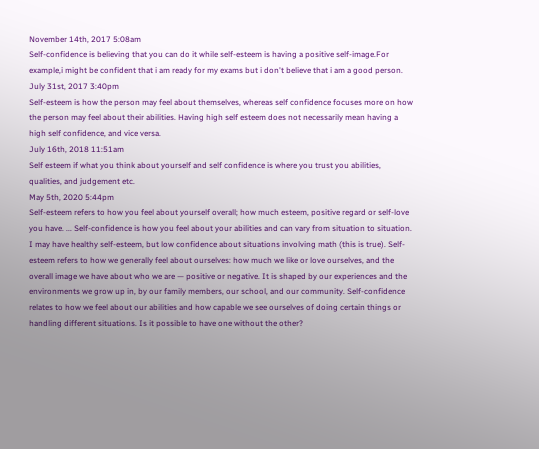November 14th, 2017 5:08am
Self-confidence is believing that you can do it while self-esteem is having a positive self-image.For example,i might be confident that i am ready for my exams but i don't believe that i am a good person.
July 31st, 2017 3:40pm
Self-esteem is how the person may feel about themselves, whereas self confidence focuses more on how the person may feel about their abilities. Having high self esteem does not necessarily mean having a high self confidence, and vice versa.
July 16th, 2018 11:51am
Self esteem if what you think about yourself and self confidence is where you trust you abilities, qualities, and judgement etc.
May 5th, 2020 5:44pm
Self-esteem refers to how you feel about yourself overall; how much esteem, positive regard or self-love you have. ... Self-confidence is how you feel about your abilities and can vary from situation to situation. I may have healthy self-esteem, but low confidence about situations involving math (this is true). Self-esteem refers to how we generally feel about ourselves: how much we like or love ourselves, and the overall image we have about who we are — positive or negative. It is shaped by our experiences and the environments we grow up in, by our family members, our school, and our community. Self-confidence relates to how we feel about our abilities and how capable we see ourselves of doing certain things or handling different situations. Is it possible to have one without the other?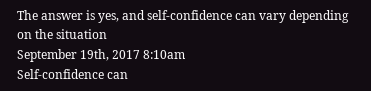The answer is yes, and self-confidence can vary depending on the situation
September 19th, 2017 8:10am
Self-confidence can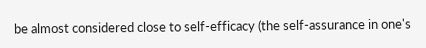be almost considered close to self-efficacy (the self-assurance in one's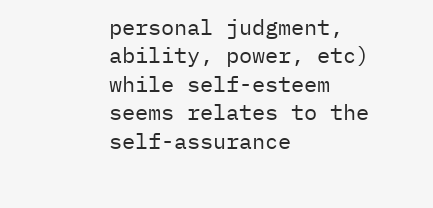personal judgment, ability, power, etc) while self-esteem seems relates to the self-assurance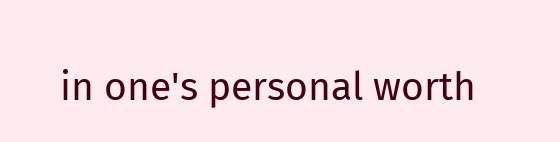in one's personal worth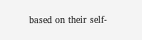based on their self-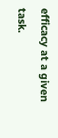efficacy at a given task.